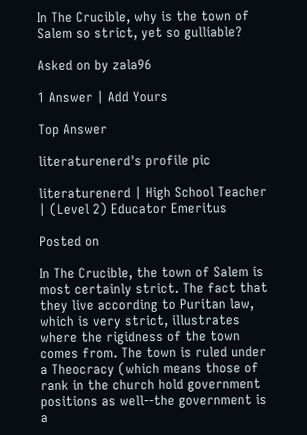In The Crucible, why is the town of Salem so strict, yet so gulliable?

Asked on by zala96

1 Answer | Add Yours

Top Answer

literaturenerd's profile pic

literaturenerd | High School Teacher | (Level 2) Educator Emeritus

Posted on

In The Crucible, the town of Salem is most certainly strict. The fact that they live according to Puritan law, which is very strict, illustrates where the rigidness of the town comes from. The town is ruled under a Theocracy (which means those of rank in the church hold government positions as well--the government is a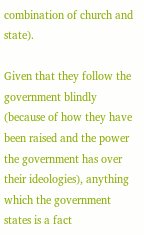combination of church and state).

Given that they follow the government blindly (because of how they have been raised and the power the government has over their ideologies), anything which the government states is a fact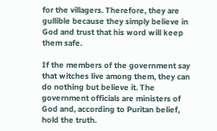for the villagers. Therefore, they are gullible because they simply believe in God and trust that his word will keep them safe.

If the members of the government say that witches live among them, they can do nothing but believe it. The government officials are ministers of God and, according to Puritan belief, hold the truth.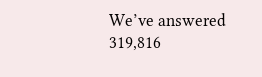We’ve answered 319,816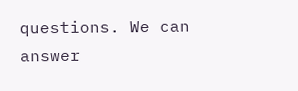questions. We can answer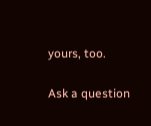yours, too.

Ask a question